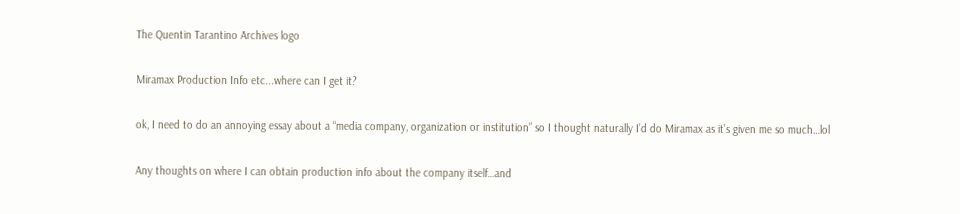The Quentin Tarantino Archives logo

Miramax Production Info etc...where can I get it?

ok, I need to do an annoying essay about a “media company, organization or institution” so I thought naturally I’d do Miramax as it’s given me so much…lol

Any thoughts on where I can obtain production info about the company itself…and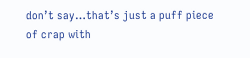don’t say…that’s just a puff piece of crap with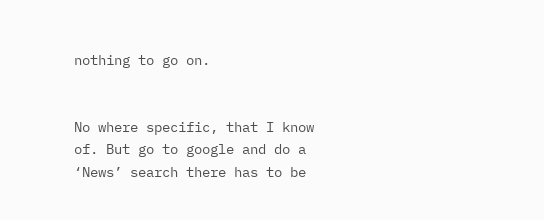nothing to go on.


No where specific, that I know of. But go to google and do a ‘News’ search there has to be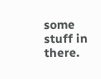some stuff in there.